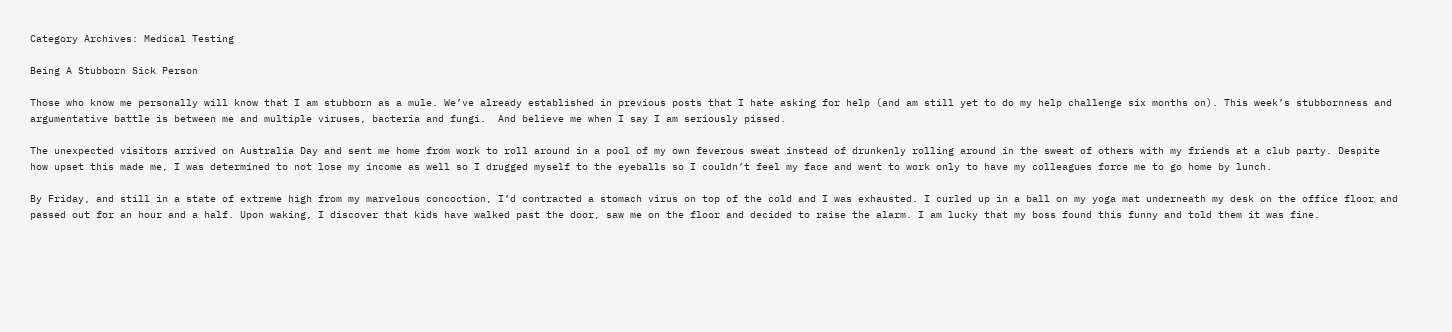Category Archives: Medical Testing

Being A Stubborn Sick Person

Those who know me personally will know that I am stubborn as a mule. We’ve already established in previous posts that I hate asking for help (and am still yet to do my help challenge six months on). This week’s stubbornness and argumentative battle is between me and multiple viruses, bacteria and fungi.  And believe me when I say I am seriously pissed.

The unexpected visitors arrived on Australia Day and sent me home from work to roll around in a pool of my own feverous sweat instead of drunkenly rolling around in the sweat of others with my friends at a club party. Despite how upset this made me, I was determined to not lose my income as well so I drugged myself to the eyeballs so I couldn’t feel my face and went to work only to have my colleagues force me to go home by lunch.

By Friday, and still in a state of extreme high from my marvelous concoction, I’d contracted a stomach virus on top of the cold and I was exhausted. I curled up in a ball on my yoga mat underneath my desk on the office floor and passed out for an hour and a half. Upon waking, I discover that kids have walked past the door, saw me on the floor and decided to raise the alarm. I am lucky that my boss found this funny and told them it was fine.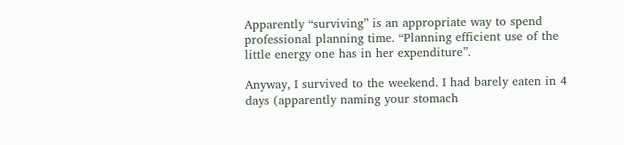Apparently “surviving” is an appropriate way to spend professional planning time. “Planning efficient use of the little energy one has in her expenditure”.

Anyway, I survived to the weekend. I had barely eaten in 4 days (apparently naming your stomach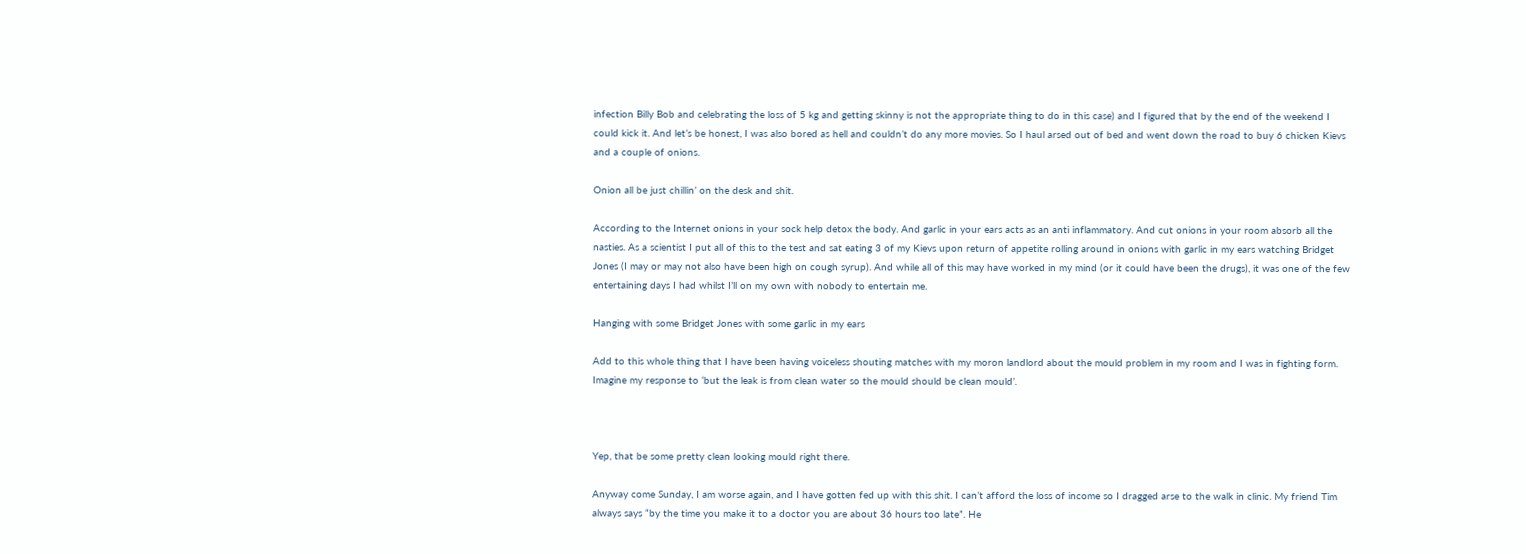infection Billy Bob and celebrating the loss of 5 kg and getting skinny is not the appropriate thing to do in this case) and I figured that by the end of the weekend I could kick it. And let’s be honest, I was also bored as hell and couldn’t do any more movies. So I haul arsed out of bed and went down the road to buy 6 chicken Kievs and a couple of onions.

Onion all be just chillin’ on the desk and shit.

According to the Internet onions in your sock help detox the body. And garlic in your ears acts as an anti inflammatory. And cut onions in your room absorb all the nasties. As a scientist I put all of this to the test and sat eating 3 of my Kievs upon return of appetite rolling around in onions with garlic in my ears watching Bridget Jones (I may or may not also have been high on cough syrup). And while all of this may have worked in my mind (or it could have been the drugs), it was one of the few entertaining days I had whilst I’ll on my own with nobody to entertain me.

Hanging with some Bridget Jones with some garlic in my ears

Add to this whole thing that I have been having voiceless shouting matches with my moron landlord about the mould problem in my room and I was in fighting form. Imagine my response to ‘but the leak is from clean water so the mould should be clean mould’.



Yep, that be some pretty clean looking mould right there.

Anyway come Sunday, I am worse again, and I have gotten fed up with this shit. I can’t afford the loss of income so I dragged arse to the walk in clinic. My friend Tim always says “by the time you make it to a doctor you are about 36 hours too late”. He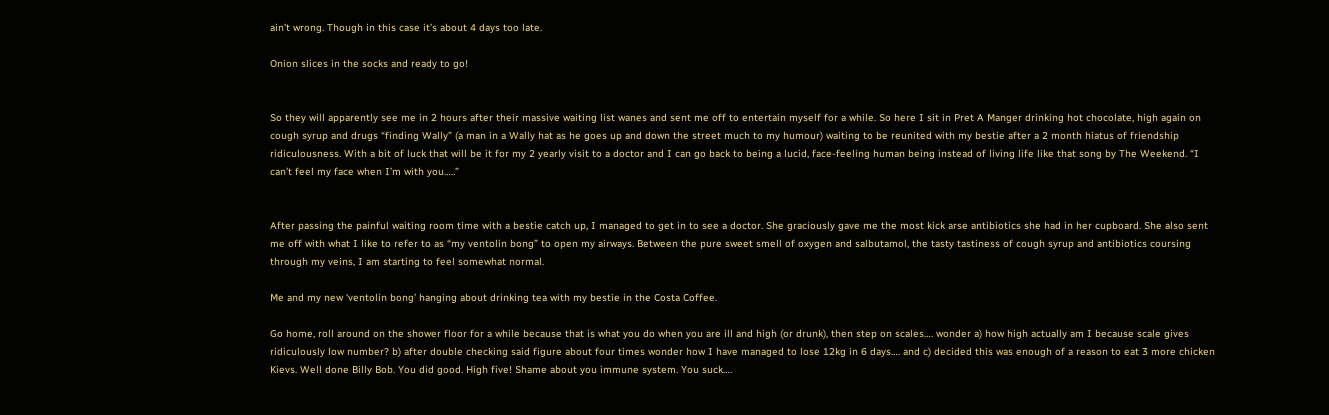ain’t wrong. Though in this case it’s about 4 days too late.

Onion slices in the socks and ready to go!


So they will apparently see me in 2 hours after their massive waiting list wanes and sent me off to entertain myself for a while. So here I sit in Pret A Manger drinking hot chocolate, high again on cough syrup and drugs “finding Wally” (a man in a Wally hat as he goes up and down the street much to my humour) waiting to be reunited with my bestie after a 2 month hiatus of friendship ridiculousness. With a bit of luck that will be it for my 2 yearly visit to a doctor and I can go back to being a lucid, face-feeling human being instead of living life like that song by The Weekend. “I can’t feel my face when I’m with you…..”


After passing the painful waiting room time with a bestie catch up, I managed to get in to see a doctor. She graciously gave me the most kick arse antibiotics she had in her cupboard. She also sent me off with what I like to refer to as “my ventolin bong” to open my airways. Between the pure sweet smell of oxygen and salbutamol, the tasty tastiness of cough syrup and antibiotics coursing through my veins, I am starting to feel somewhat normal.

Me and my new ‘ventolin bong’ hanging about drinking tea with my bestie in the Costa Coffee.

Go home, roll around on the shower floor for a while because that is what you do when you are ill and high (or drunk), then step on scales…. wonder a) how high actually am I because scale gives ridiculously low number? b) after double checking said figure about four times wonder how I have managed to lose 12kg in 6 days…. and c) decided this was enough of a reason to eat 3 more chicken Kievs. Well done Billy Bob. You did good. High five! Shame about you immune system. You suck….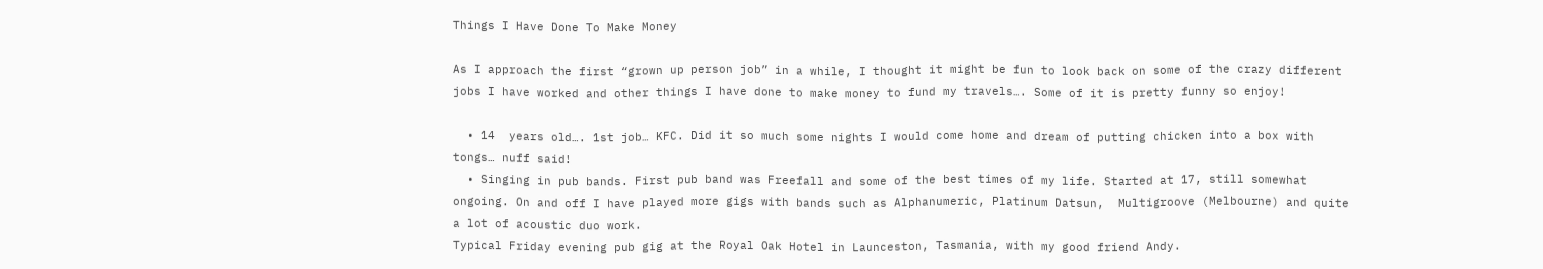Things I Have Done To Make Money

As I approach the first “grown up person job” in a while, I thought it might be fun to look back on some of the crazy different jobs I have worked and other things I have done to make money to fund my travels…. Some of it is pretty funny so enjoy!

  • 14  years old…. 1st job… KFC. Did it so much some nights I would come home and dream of putting chicken into a box with tongs… nuff said!
  • Singing in pub bands. First pub band was Freefall and some of the best times of my life. Started at 17, still somewhat ongoing. On and off I have played more gigs with bands such as Alphanumeric, Platinum Datsun,  Multigroove (Melbourne) and quite a lot of acoustic duo work.
Typical Friday evening pub gig at the Royal Oak Hotel in Launceston, Tasmania, with my good friend Andy.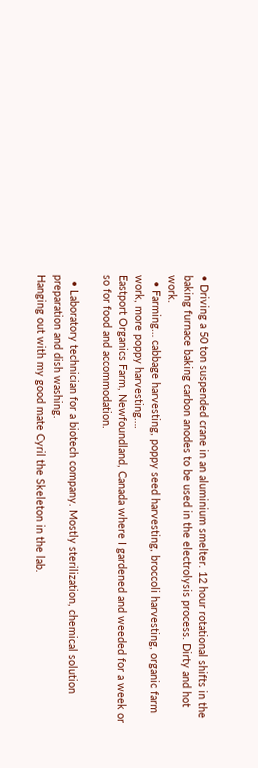• Driving a 50 ton suspended crane in an aluminium smelter. 12 hour rotational shifts in the baking furnace baking carbon anodes to be used in the electrolysis process. Dirty and hot work.
  • Farming… cabbage harvesting, poppy seed harvesting, broccoli harvesting, organic farm work, more poppy harvesting….
Eastport Organics Farm, Newfoundland, Canada where I gardened and weeded for a week or so for food and accommodation.

  • Laboratory technician for a biotech company. Mostly sterilization, chemical solution preparation and dish washing.
Hanging out with my good mate Cyril the Skeleton in the lab.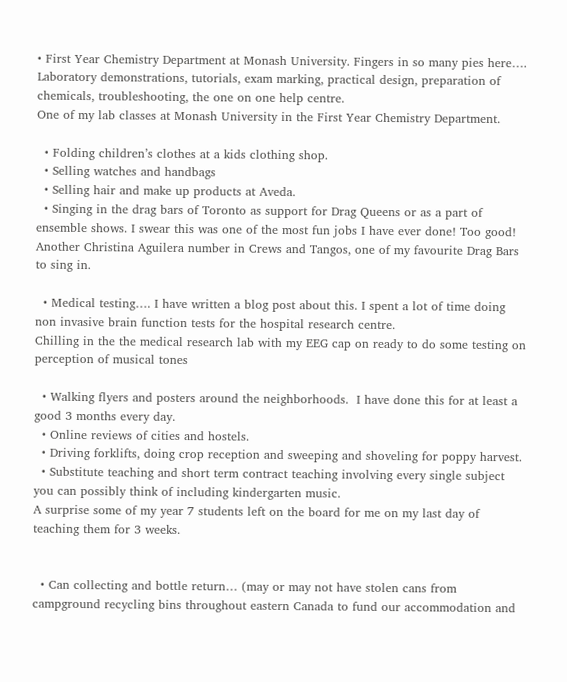• First Year Chemistry Department at Monash University. Fingers in so many pies here…. Laboratory demonstrations, tutorials, exam marking, practical design, preparation of chemicals, troubleshooting, the one on one help centre.
One of my lab classes at Monash University in the First Year Chemistry Department.

  • Folding children’s clothes at a kids clothing shop.
  • Selling watches and handbags
  • Selling hair and make up products at Aveda.
  • Singing in the drag bars of Toronto as support for Drag Queens or as a part of ensemble shows. I swear this was one of the most fun jobs I have ever done! Too good!
Another Christina Aguilera number in Crews and Tangos, one of my favourite Drag Bars to sing in.

  • Medical testing…. I have written a blog post about this. I spent a lot of time doing non invasive brain function tests for the hospital research centre.
Chilling in the the medical research lab with my EEG cap on ready to do some testing on perception of musical tones

  • Walking flyers and posters around the neighborhoods.  I have done this for at least a good 3 months every day.
  • Online reviews of cities and hostels.
  • Driving forklifts, doing crop reception and sweeping and shoveling for poppy harvest.
  • Substitute teaching and short term contract teaching involving every single subject you can possibly think of including kindergarten music.
A surprise some of my year 7 students left on the board for me on my last day of teaching them for 3 weeks.


  • Can collecting and bottle return… (may or may not have stolen cans from campground recycling bins throughout eastern Canada to fund our accommodation and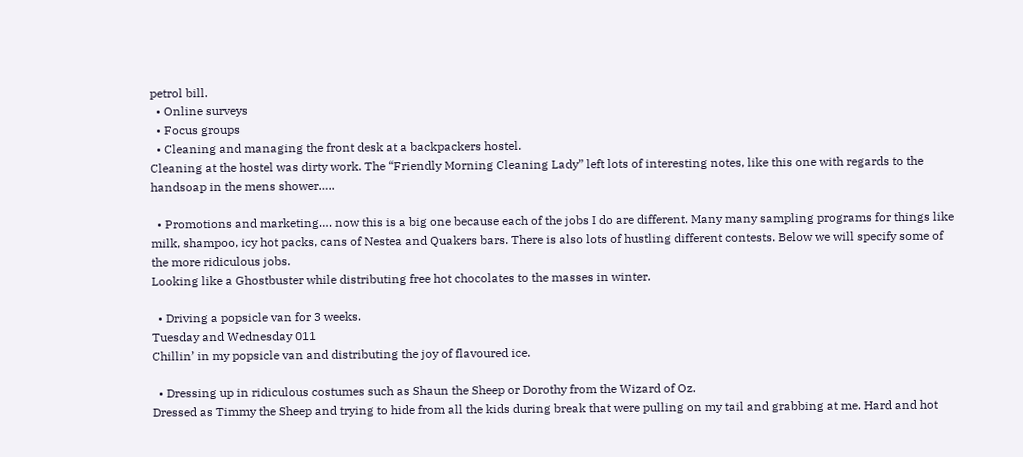petrol bill.
  • Online surveys
  • Focus groups
  • Cleaning and managing the front desk at a backpackers hostel.
Cleaning at the hostel was dirty work. The “Friendly Morning Cleaning Lady” left lots of interesting notes, like this one with regards to the handsoap in the mens shower…..

  • Promotions and marketing…. now this is a big one because each of the jobs I do are different. Many many sampling programs for things like milk, shampoo, icy hot packs, cans of Nestea and Quakers bars. There is also lots of hustling different contests. Below we will specify some of the more ridiculous jobs.
Looking like a Ghostbuster while distributing free hot chocolates to the masses in winter.

  • Driving a popsicle van for 3 weeks.
Tuesday and Wednesday 011
Chillin’ in my popsicle van and distributing the joy of flavoured ice.

  • Dressing up in ridiculous costumes such as Shaun the Sheep or Dorothy from the Wizard of Oz.
Dressed as Timmy the Sheep and trying to hide from all the kids during break that were pulling on my tail and grabbing at me. Hard and hot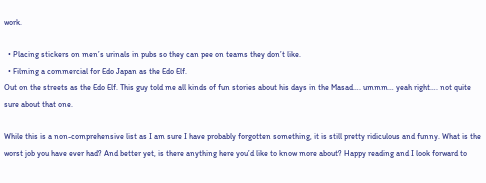work.

  • Placing stickers on men’s urinals in pubs so they can pee on teams they don’t like.
  • Filming a commercial for Edo Japan as the Edo Elf.
Out on the streets as the Edo Elf. This guy told me all kinds of fun stories about his days in the Masad…. ummm… yeah right…. not quite sure about that one.

While this is a non-comprehensive list as I am sure I have probably forgotten something, it is still pretty ridiculous and funny. What is the worst job you have ever had? And better yet, is there anything here you’d like to know more about? Happy reading and I look forward to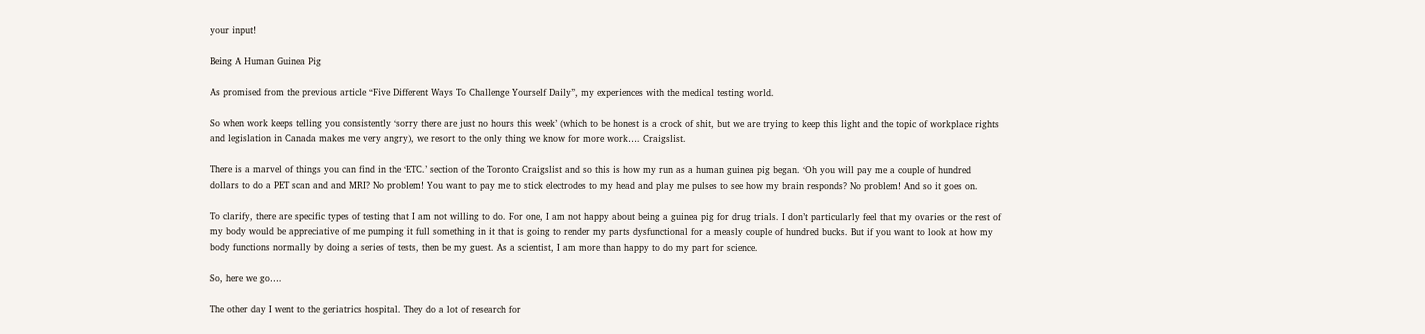your input!

Being A Human Guinea Pig

As promised from the previous article “Five Different Ways To Challenge Yourself Daily”, my experiences with the medical testing world.

So when work keeps telling you consistently ‘sorry there are just no hours this week’ (which to be honest is a crock of shit, but we are trying to keep this light and the topic of workplace rights and legislation in Canada makes me very angry), we resort to the only thing we know for more work…. Craigslist.

There is a marvel of things you can find in the ‘ETC.’ section of the Toronto Craigslist and so this is how my run as a human guinea pig began. ‘Oh you will pay me a couple of hundred dollars to do a PET scan and and MRI? No problem! You want to pay me to stick electrodes to my head and play me pulses to see how my brain responds? No problem! And so it goes on.

To clarify, there are specific types of testing that I am not willing to do. For one, I am not happy about being a guinea pig for drug trials. I don’t particularly feel that my ovaries or the rest of my body would be appreciative of me pumping it full something in it that is going to render my parts dysfunctional for a measly couple of hundred bucks. But if you want to look at how my body functions normally by doing a series of tests, then be my guest. As a scientist, I am more than happy to do my part for science.

So, here we go….

The other day I went to the geriatrics hospital. They do a lot of research for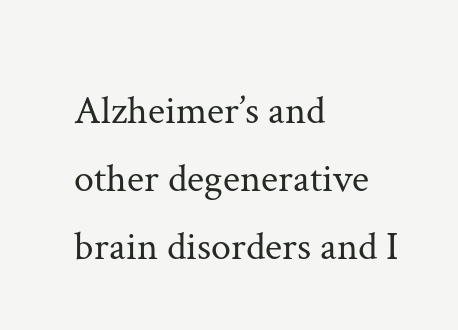Alzheimer’s and other degenerative brain disorders and I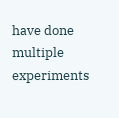have done multiple experiments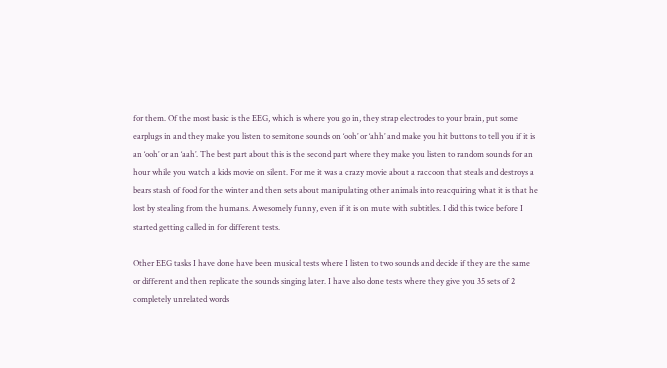for them. Of the most basic is the EEG, which is where you go in, they strap electrodes to your brain, put some earplugs in and they make you listen to semitone sounds on ‘ooh’ or ‘ahh’ and make you hit buttons to tell you if it is an ‘ooh’ or an ‘aah’. The best part about this is the second part where they make you listen to random sounds for an hour while you watch a kids movie on silent. For me it was a crazy movie about a raccoon that steals and destroys a bears stash of food for the winter and then sets about manipulating other animals into reacquiring what it is that he lost by stealing from the humans. Awesomely funny, even if it is on mute with subtitles. I did this twice before I started getting called in for different tests.

Other EEG tasks I have done have been musical tests where I listen to two sounds and decide if they are the same or different and then replicate the sounds singing later. I have also done tests where they give you 35 sets of 2 completely unrelated words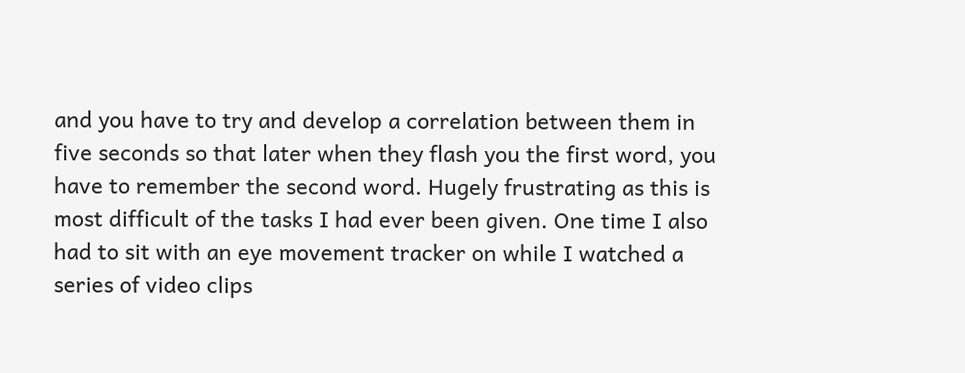and you have to try and develop a correlation between them in five seconds so that later when they flash you the first word, you have to remember the second word. Hugely frustrating as this is most difficult of the tasks I had ever been given. One time I also had to sit with an eye movement tracker on while I watched a series of video clips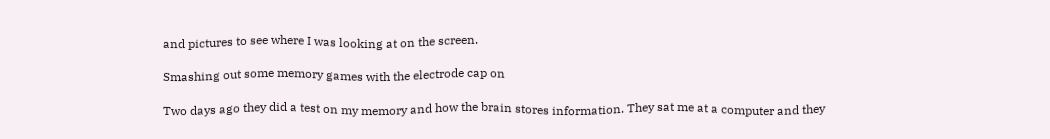and pictures to see where I was looking at on the screen.

Smashing out some memory games with the electrode cap on

Two days ago they did a test on my memory and how the brain stores information. They sat me at a computer and they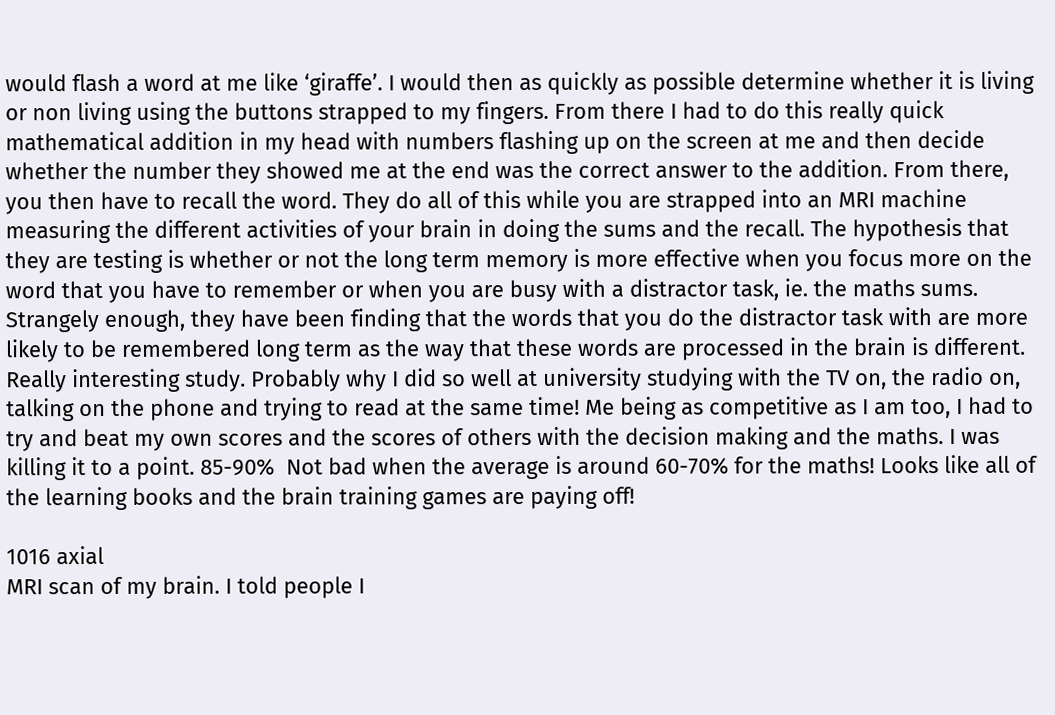would flash a word at me like ‘giraffe’. I would then as quickly as possible determine whether it is living or non living using the buttons strapped to my fingers. From there I had to do this really quick mathematical addition in my head with numbers flashing up on the screen at me and then decide whether the number they showed me at the end was the correct answer to the addition. From there, you then have to recall the word. They do all of this while you are strapped into an MRI machine measuring the different activities of your brain in doing the sums and the recall. The hypothesis that they are testing is whether or not the long term memory is more effective when you focus more on the word that you have to remember or when you are busy with a distractor task, ie. the maths sums. Strangely enough, they have been finding that the words that you do the distractor task with are more likely to be remembered long term as the way that these words are processed in the brain is different. Really interesting study. Probably why I did so well at university studying with the TV on, the radio on, talking on the phone and trying to read at the same time! Me being as competitive as I am too, I had to try and beat my own scores and the scores of others with the decision making and the maths. I was killing it to a point. 85-90%  Not bad when the average is around 60-70% for the maths! Looks like all of the learning books and the brain training games are paying off!

1016 axial
MRI scan of my brain. I told people I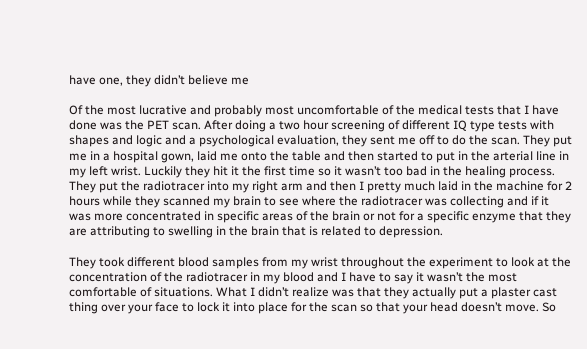have one, they didn’t believe me

Of the most lucrative and probably most uncomfortable of the medical tests that I have done was the PET scan. After doing a two hour screening of different IQ type tests with shapes and logic and a psychological evaluation, they sent me off to do the scan. They put me in a hospital gown, laid me onto the table and then started to put in the arterial line in my left wrist. Luckily they hit it the first time so it wasn’t too bad in the healing process. They put the radiotracer into my right arm and then I pretty much laid in the machine for 2 hours while they scanned my brain to see where the radiotracer was collecting and if it was more concentrated in specific areas of the brain or not for a specific enzyme that they are attributing to swelling in the brain that is related to depression.

They took different blood samples from my wrist throughout the experiment to look at the concentration of the radiotracer in my blood and I have to say it wasn’t the most comfortable of situations. What I didn’t realize was that they actually put a plaster cast thing over your face to lock it into place for the scan so that your head doesn’t move. So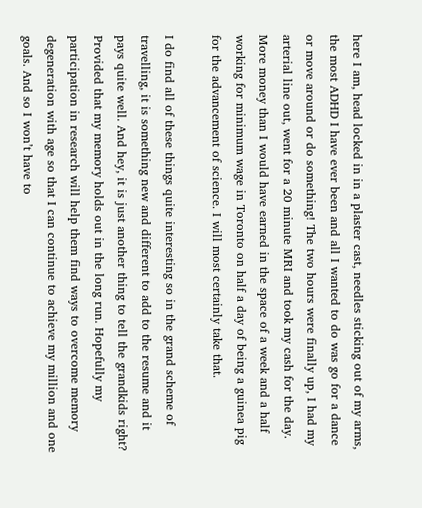here I am, head locked in in a plaster cast, needles sticking out of my arms, the most ADHD I have ever been and all I wanted to do was go for a dance or move around or do something! The two hours were finally up, I had my arterial line out, went for a 20 minute MRI and took my cash for the day. More money than I would have earned in the space of a week and a half working for minimum wage in Toronto on half a day of being a guinea pig for the advancement of science. I will most certainly take that.

I do find all of these things quite interesting so in the grand scheme of travelling, it is something new and different to add to the resume and it pays quite well. And hey, it is just another thing to tell the grandkids right? Provided that my memory holds out in the long run. Hopefully my participation in research will help them find ways to overcome memory degeneration with age so that I can continue to achieve my million and one goals. And so I won’t have to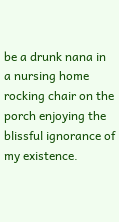be a drunk nana in a nursing home rocking chair on the porch enjoying the blissful ignorance of my existence.